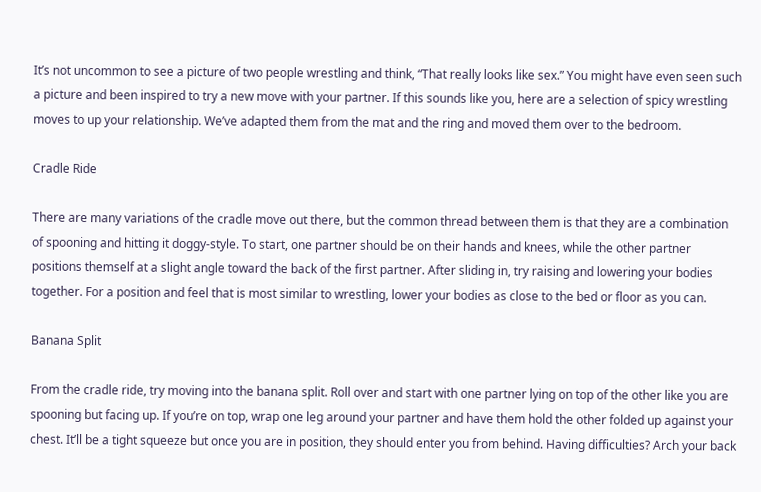It’s not uncommon to see a picture of two people wrestling and think, “That really looks like sex.” You might have even seen such a picture and been inspired to try a new move with your partner. If this sounds like you, here are a selection of spicy wrestling moves to up your relationship. We’ve adapted them from the mat and the ring and moved them over to the bedroom.

Cradle Ride

There are many variations of the cradle move out there, but the common thread between them is that they are a combination of spooning and hitting it doggy-style. To start, one partner should be on their hands and knees, while the other partner positions themself at a slight angle toward the back of the first partner. After sliding in, try raising and lowering your bodies together. For a position and feel that is most similar to wrestling, lower your bodies as close to the bed or floor as you can.

Banana Split

From the cradle ride, try moving into the banana split. Roll over and start with one partner lying on top of the other like you are spooning but facing up. If you’re on top, wrap one leg around your partner and have them hold the other folded up against your chest. It’ll be a tight squeeze but once you are in position, they should enter you from behind. Having difficulties? Arch your back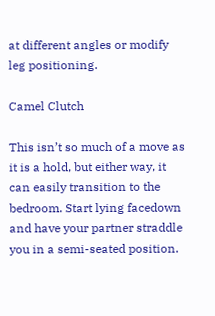at different angles or modify leg positioning.

Camel Clutch

This isn’t so much of a move as it is a hold, but either way, it can easily transition to the bedroom. Start lying facedown and have your partner straddle you in a semi-seated position.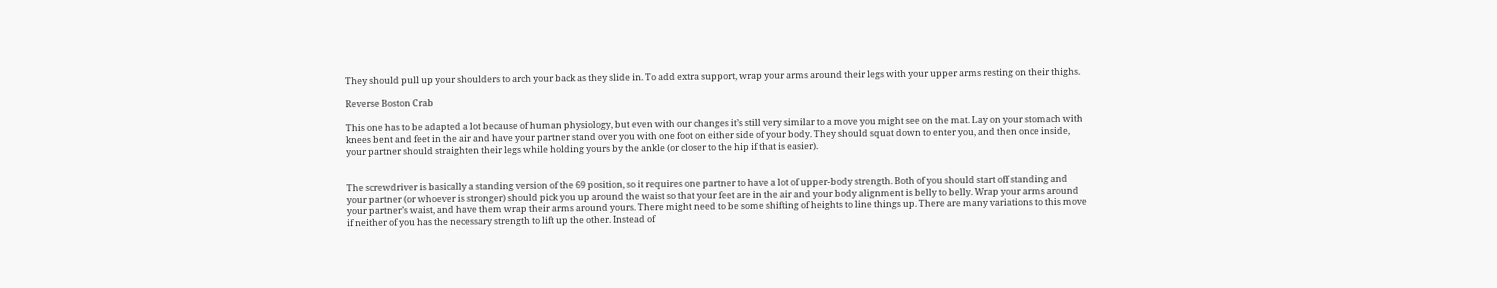They should pull up your shoulders to arch your back as they slide in. To add extra support, wrap your arms around their legs with your upper arms resting on their thighs.

Reverse Boston Crab

This one has to be adapted a lot because of human physiology, but even with our changes it’s still very similar to a move you might see on the mat. Lay on your stomach with knees bent and feet in the air and have your partner stand over you with one foot on either side of your body. They should squat down to enter you, and then once inside, your partner should straighten their legs while holding yours by the ankle (or closer to the hip if that is easier).


The screwdriver is basically a standing version of the 69 position, so it requires one partner to have a lot of upper-body strength. Both of you should start off standing and your partner (or whoever is stronger) should pick you up around the waist so that your feet are in the air and your body alignment is belly to belly. Wrap your arms around your partner’s waist, and have them wrap their arms around yours. There might need to be some shifting of heights to line things up. There are many variations to this move if neither of you has the necessary strength to lift up the other. Instead of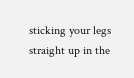sticking your legs straight up in the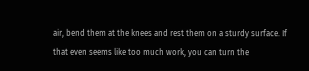air, bend them at the knees and rest them on a sturdy surface. If that even seems like too much work, you can turn the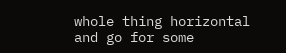whole thing horizontal and go for some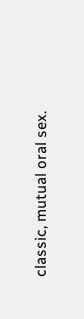classic, mutual oral sex.